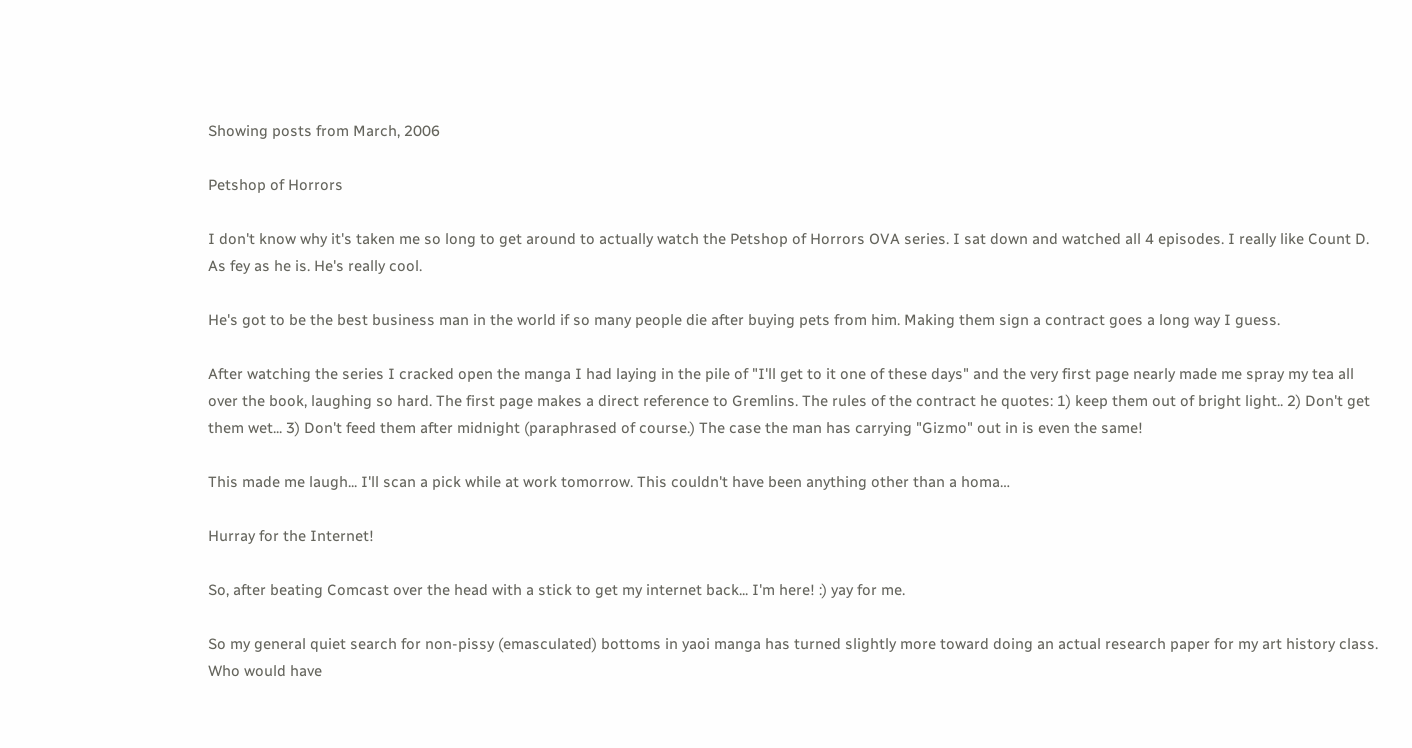Showing posts from March, 2006

Petshop of Horrors

I don't know why it's taken me so long to get around to actually watch the Petshop of Horrors OVA series. I sat down and watched all 4 episodes. I really like Count D. As fey as he is. He's really cool.

He's got to be the best business man in the world if so many people die after buying pets from him. Making them sign a contract goes a long way I guess.

After watching the series I cracked open the manga I had laying in the pile of "I'll get to it one of these days" and the very first page nearly made me spray my tea all over the book, laughing so hard. The first page makes a direct reference to Gremlins. The rules of the contract he quotes: 1) keep them out of bright light.. 2) Don't get them wet... 3) Don't feed them after midnight (paraphrased of course.) The case the man has carrying "Gizmo" out in is even the same!

This made me laugh... I'll scan a pick while at work tomorrow. This couldn't have been anything other than a homa…

Hurray for the Internet!

So, after beating Comcast over the head with a stick to get my internet back... I'm here! :) yay for me.

So my general quiet search for non-pissy (emasculated) bottoms in yaoi manga has turned slightly more toward doing an actual research paper for my art history class. Who would have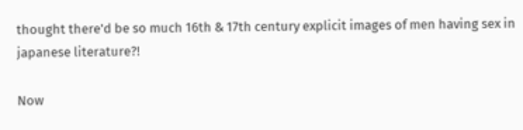thought there'd be so much 16th & 17th century explicit images of men having sex in japanese literature?!

Now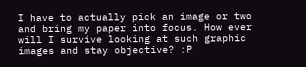I have to actually pick an image or two and bring my paper into focus. How ever will I survive looking at such graphic images and stay objective? :P